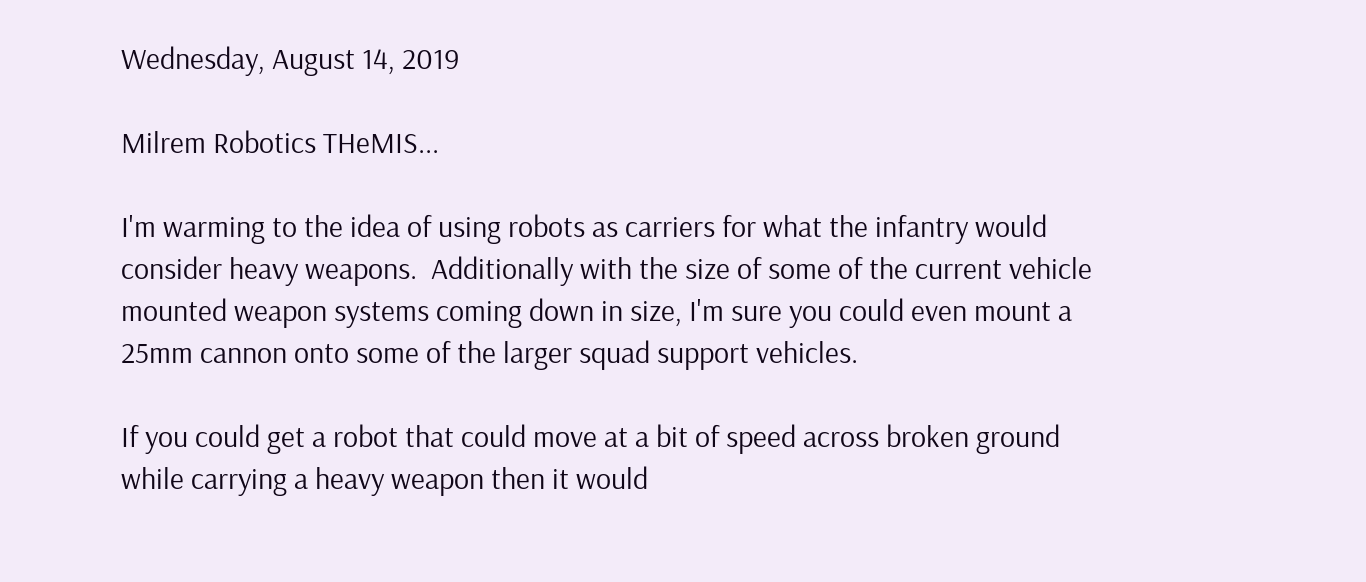Wednesday, August 14, 2019

Milrem Robotics THeMIS...

I'm warming to the idea of using robots as carriers for what the infantry would consider heavy weapons.  Additionally with the size of some of the current vehicle mounted weapon systems coming down in size, I'm sure you could even mount a 25mm cannon onto some of the larger squad support vehicles.

If you could get a robot that could move at a bit of speed across broken ground while carrying a heavy weapon then it would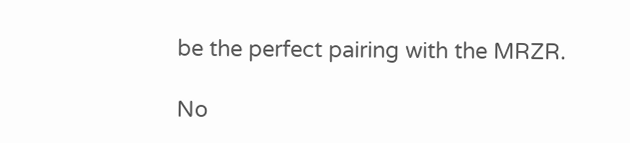be the perfect pairing with the MRZR.

No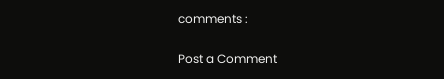comments :

Post a Comment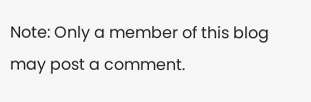Note: Only a member of this blog may post a comment.